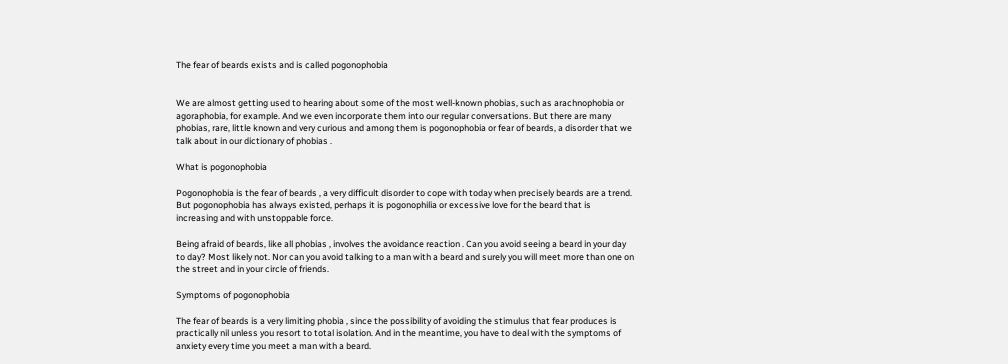The fear of beards exists and is called pogonophobia


We are almost getting used to hearing about some of the most well-known phobias, such as arachnophobia or agoraphobia, for example. And we even incorporate them into our regular conversations. But there are many phobias, rare, little known and very curious and among them is pogonophobia or fear of beards, a disorder that we talk about in our dictionary of phobias .

What is pogonophobia

Pogonophobia is the fear of beards , a very difficult disorder to cope with today when precisely beards are a trend. But pogonophobia has always existed, perhaps it is pogonophilia or excessive love for the beard that is increasing and with unstoppable force.

Being afraid of beards, like all phobias , involves the avoidance reaction . Can you avoid seeing a beard in your day to day? Most likely not. Nor can you avoid talking to a man with a beard and surely you will meet more than one on the street and in your circle of friends.

Symptoms of pogonophobia

The fear of beards is a very limiting phobia , since the possibility of avoiding the stimulus that fear produces is practically nil unless you resort to total isolation. And in the meantime, you have to deal with the symptoms of anxiety every time you meet a man with a beard.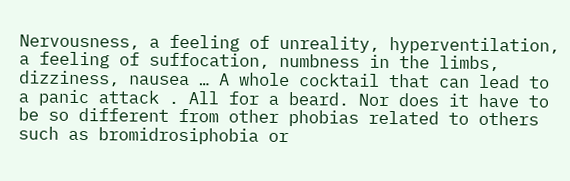Nervousness, a feeling of unreality, hyperventilation, a feeling of suffocation, numbness in the limbs, dizziness, nausea … A whole cocktail that can lead to a panic attack . All for a beard. Nor does it have to be so different from other phobias related to others such as bromidrosiphobia or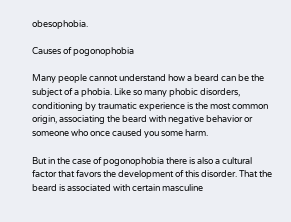obesophobia.

Causes of pogonophobia

Many people cannot understand how a beard can be the subject of a phobia. Like so many phobic disorders, conditioning by traumatic experience is the most common origin, associating the beard with negative behavior or someone who once caused you some harm.

But in the case of pogonophobia there is also a cultural factor that favors the development of this disorder. That the beard is associated with certain masculine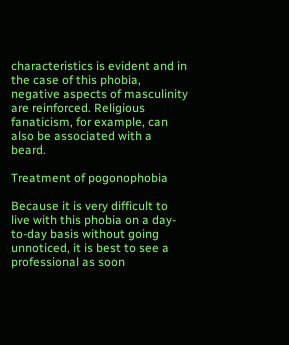characteristics is evident and in the case of this phobia, negative aspects of masculinity are reinforced. Religious fanaticism, for example, can also be associated with a beard.

Treatment of pogonophobia

Because it is very difficult to live with this phobia on a day-to-day basis without going unnoticed, it is best to see a professional as soon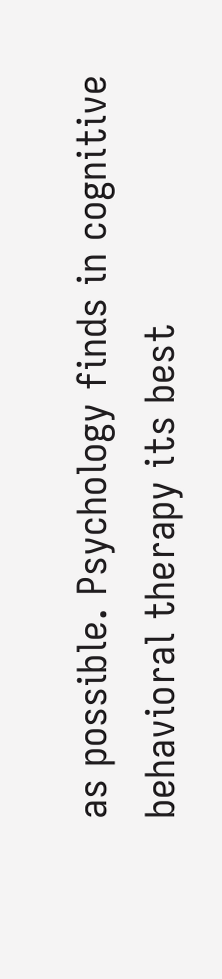as possible. Psychology finds in cognitive behavioral therapy its best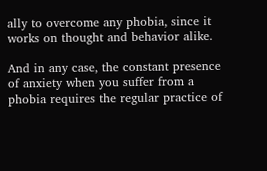ally to overcome any phobia, since it works on thought and behavior alike.

And in any case, the constant presence of anxiety when you suffer from a phobia requires the regular practice of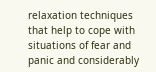relaxation techniques that help to cope with situations of fear and panic and considerably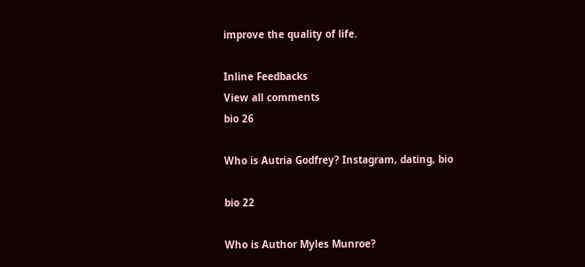improve the quality of life.

Inline Feedbacks
View all comments
bio 26

Who is Autria Godfrey? Instagram, dating, bio

bio 22

Who is Author Myles Munroe?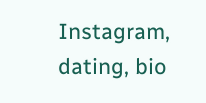Instagram, dating, bio